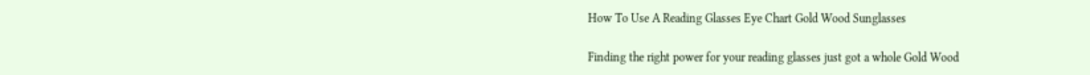How To Use A Reading Glasses Eye Chart Gold Wood Sunglasses

Finding the right power for your reading glasses just got a whole Gold Wood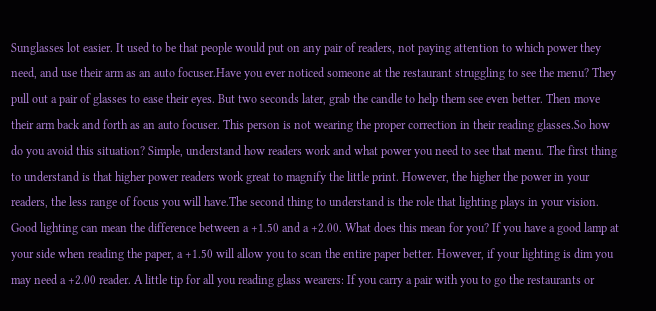Sunglasses lot easier. It used to be that people would put on any pair of readers, not paying attention to which power they need, and use their arm as an auto focuser.Have you ever noticed someone at the restaurant struggling to see the menu? They pull out a pair of glasses to ease their eyes. But two seconds later, grab the candle to help them see even better. Then move their arm back and forth as an auto focuser. This person is not wearing the proper correction in their reading glasses.So how do you avoid this situation? Simple, understand how readers work and what power you need to see that menu. The first thing to understand is that higher power readers work great to magnify the little print. However, the higher the power in your readers, the less range of focus you will have.The second thing to understand is the role that lighting plays in your vision. Good lighting can mean the difference between a +1.50 and a +2.00. What does this mean for you? If you have a good lamp at your side when reading the paper, a +1.50 will allow you to scan the entire paper better. However, if your lighting is dim you may need a +2.00 reader. A little tip for all you reading glass wearers: If you carry a pair with you to go the restaurants or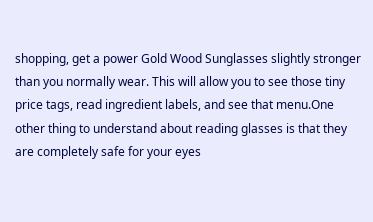shopping, get a power Gold Wood Sunglasses slightly stronger than you normally wear. This will allow you to see those tiny price tags, read ingredient labels, and see that menu.One other thing to understand about reading glasses is that they are completely safe for your eyes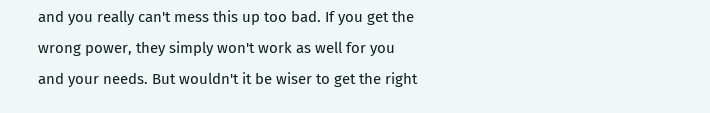and you really can't mess this up too bad. If you get the wrong power, they simply won't work as well for you and your needs. But wouldn't it be wiser to get the right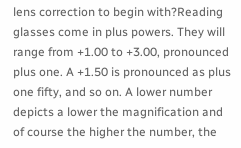lens correction to begin with?Reading glasses come in plus powers. They will range from +1.00 to +3.00, pronounced plus one. A +1.50 is pronounced as plus one fifty, and so on. A lower number depicts a lower the magnification and of course the higher the number, the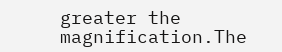greater the magnification.The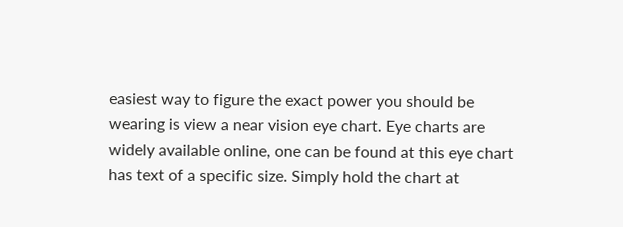easiest way to figure the exact power you should be wearing is view a near vision eye chart. Eye charts are widely available online, one can be found at this eye chart has text of a specific size. Simply hold the chart at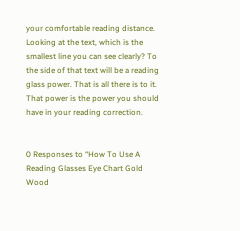your comfortable reading distance. Looking at the text, which is the smallest line you can see clearly? To the side of that text will be a reading glass power. That is all there is to it. That power is the power you should have in your reading correction.


0 Responses to “How To Use A Reading Glasses Eye Chart Gold Wood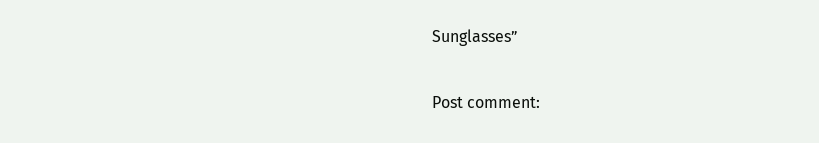Sunglasses”

Post comment: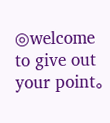◎welcome to give out your point。